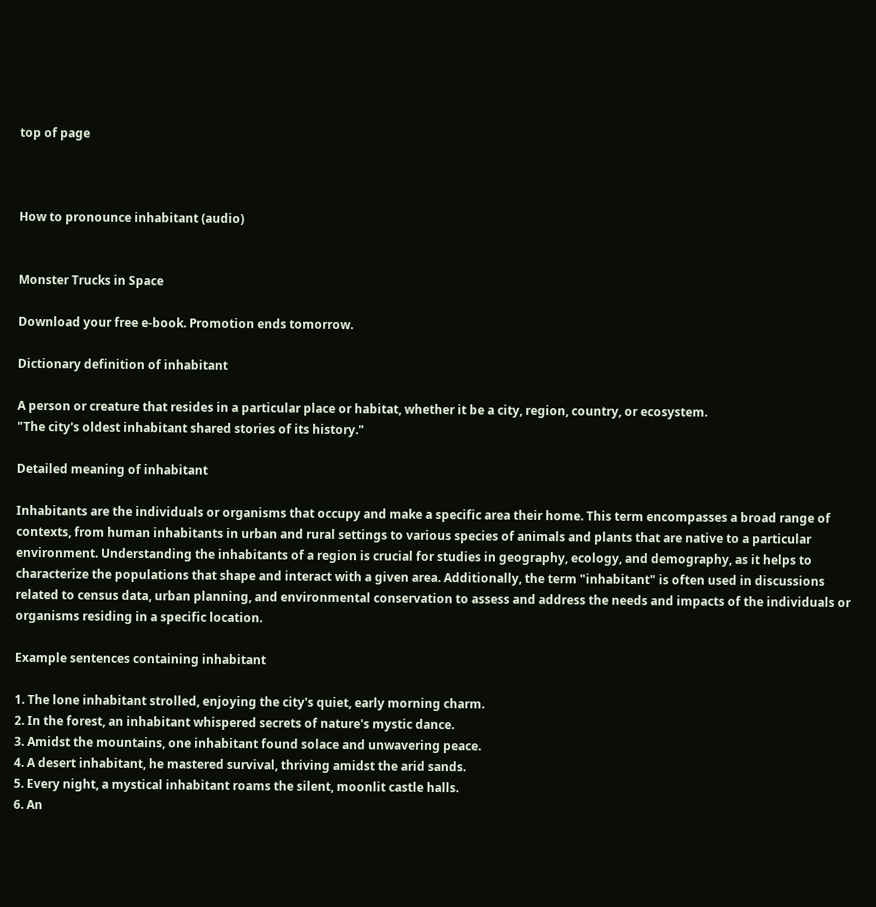top of page



How to pronounce inhabitant (audio)


Monster Trucks in Space

Download your free e-book. Promotion ends tomorrow.

Dictionary definition of inhabitant

A person or creature that resides in a particular place or habitat, whether it be a city, region, country, or ecosystem.
"The city's oldest inhabitant shared stories of its history."

Detailed meaning of inhabitant

Inhabitants are the individuals or organisms that occupy and make a specific area their home. This term encompasses a broad range of contexts, from human inhabitants in urban and rural settings to various species of animals and plants that are native to a particular environment. Understanding the inhabitants of a region is crucial for studies in geography, ecology, and demography, as it helps to characterize the populations that shape and interact with a given area. Additionally, the term "inhabitant" is often used in discussions related to census data, urban planning, and environmental conservation to assess and address the needs and impacts of the individuals or organisms residing in a specific location.

Example sentences containing inhabitant

1. The lone inhabitant strolled, enjoying the city's quiet, early morning charm.
2. In the forest, an inhabitant whispered secrets of nature's mystic dance.
3. Amidst the mountains, one inhabitant found solace and unwavering peace.
4. A desert inhabitant, he mastered survival, thriving amidst the arid sands.
5. Every night, a mystical inhabitant roams the silent, moonlit castle halls.
6. An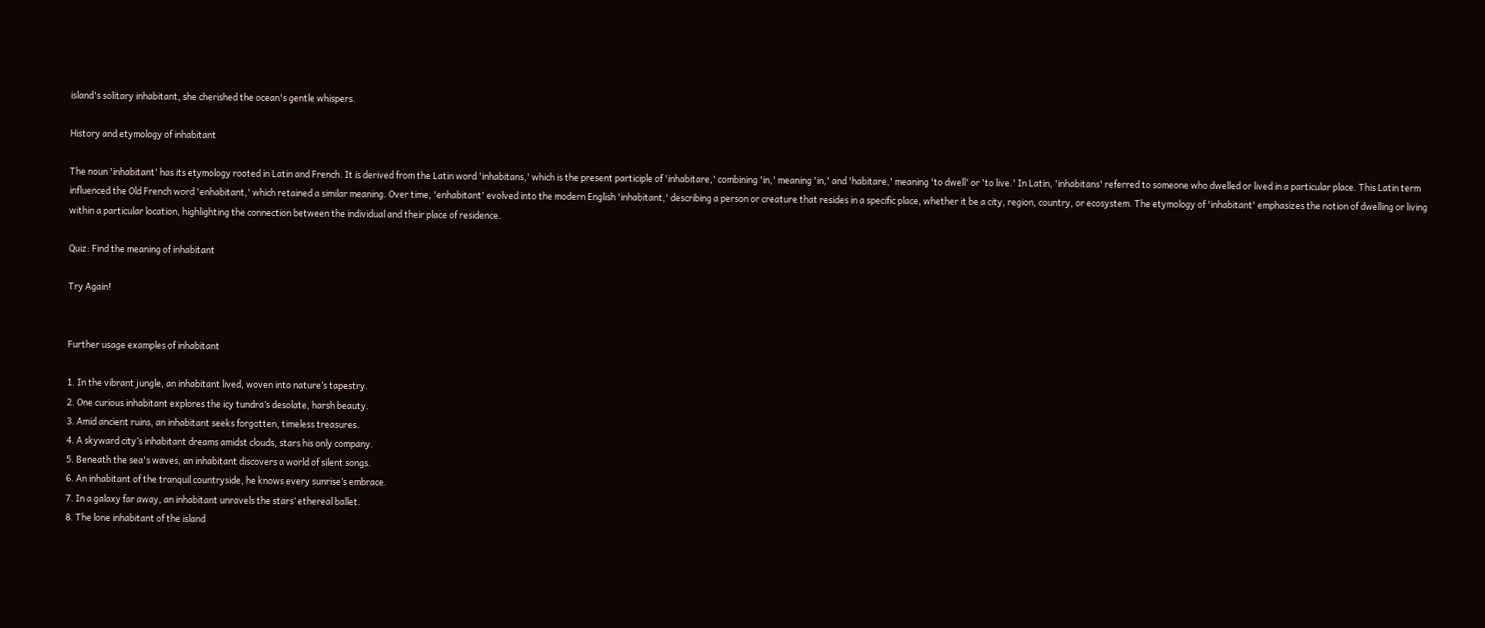island's solitary inhabitant, she cherished the ocean's gentle whispers.

History and etymology of inhabitant

The noun 'inhabitant' has its etymology rooted in Latin and French. It is derived from the Latin word 'inhabitans,' which is the present participle of 'inhabitare,' combining 'in,' meaning 'in,' and 'habitare,' meaning 'to dwell' or 'to live.' In Latin, 'inhabitans' referred to someone who dwelled or lived in a particular place. This Latin term influenced the Old French word 'enhabitant,' which retained a similar meaning. Over time, 'enhabitant' evolved into the modern English 'inhabitant,' describing a person or creature that resides in a specific place, whether it be a city, region, country, or ecosystem. The etymology of 'inhabitant' emphasizes the notion of dwelling or living within a particular location, highlighting the connection between the individual and their place of residence.

Quiz: Find the meaning of inhabitant

Try Again!


Further usage examples of inhabitant

1. In the vibrant jungle, an inhabitant lived, woven into nature’s tapestry.
2. One curious inhabitant explores the icy tundra’s desolate, harsh beauty.
3. Amid ancient ruins, an inhabitant seeks forgotten, timeless treasures.
4. A skyward city’s inhabitant dreams amidst clouds, stars his only company.
5. Beneath the sea's waves, an inhabitant discovers a world of silent songs.
6. An inhabitant of the tranquil countryside, he knows every sunrise’s embrace.
7. In a galaxy far away, an inhabitant unravels the stars’ ethereal ballet.
8. The lone inhabitant of the island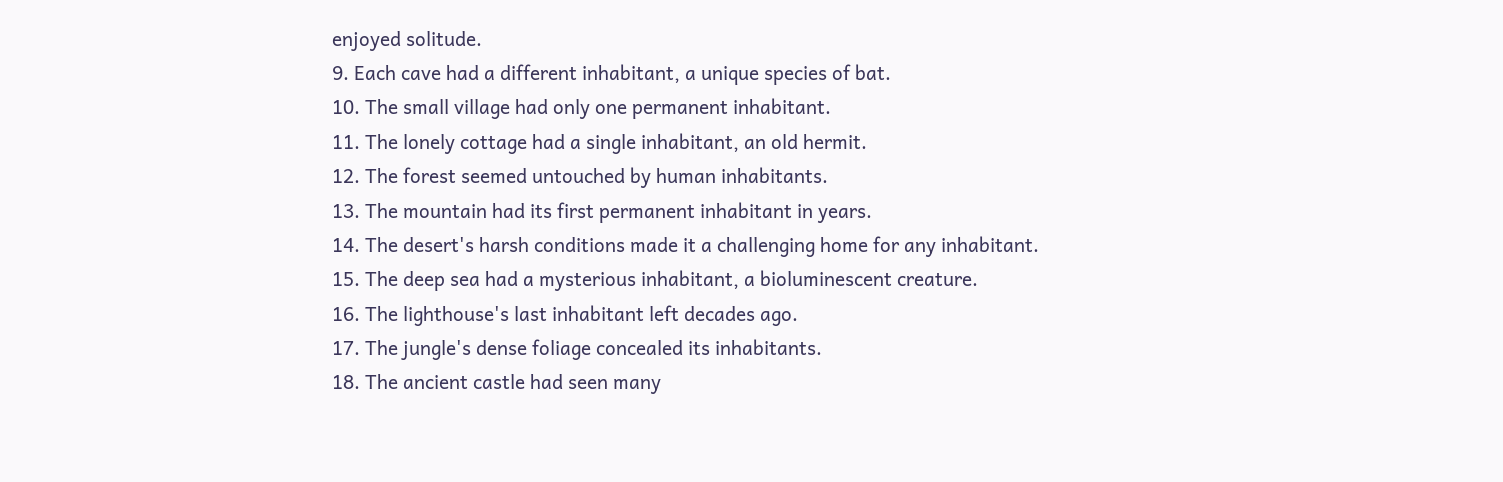enjoyed solitude.
9. Each cave had a different inhabitant, a unique species of bat.
10. The small village had only one permanent inhabitant.
11. The lonely cottage had a single inhabitant, an old hermit.
12. The forest seemed untouched by human inhabitants.
13. The mountain had its first permanent inhabitant in years.
14. The desert's harsh conditions made it a challenging home for any inhabitant.
15. The deep sea had a mysterious inhabitant, a bioluminescent creature.
16. The lighthouse's last inhabitant left decades ago.
17. The jungle's dense foliage concealed its inhabitants.
18. The ancient castle had seen many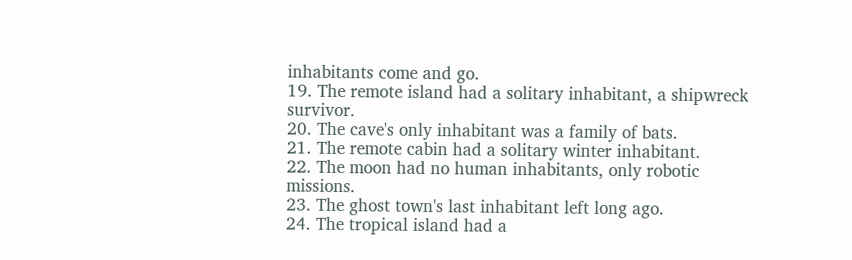inhabitants come and go.
19. The remote island had a solitary inhabitant, a shipwreck survivor.
20. The cave's only inhabitant was a family of bats.
21. The remote cabin had a solitary winter inhabitant.
22. The moon had no human inhabitants, only robotic missions.
23. The ghost town's last inhabitant left long ago.
24. The tropical island had a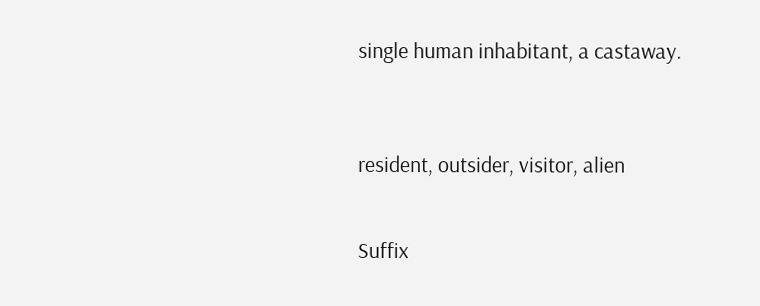single human inhabitant, a castaway.



resident, outsider, visitor, alien


Suffix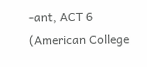-ant, ACT 6 (American College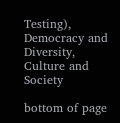Testing), Democracy and Diversity, Culture and Society

bottom of page